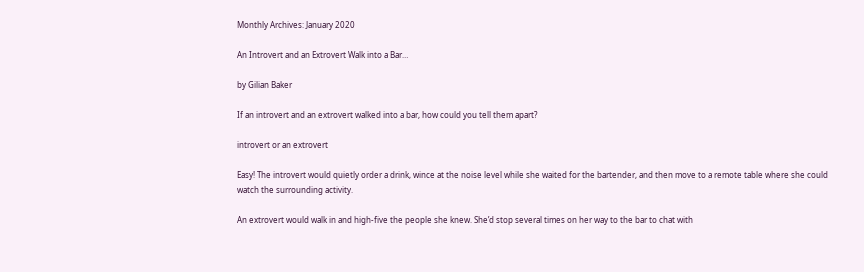Monthly Archives: January 2020

An Introvert and an Extrovert Walk into a Bar…

by Gilian Baker

If an introvert and an extrovert walked into a bar, how could you tell them apart?

introvert or an extrovert

Easy! The introvert would quietly order a drink, wince at the noise level while she waited for the bartender, and then move to a remote table where she could watch the surrounding activity.

An extrovert would walk in and high-five the people she knew. She’d stop several times on her way to the bar to chat with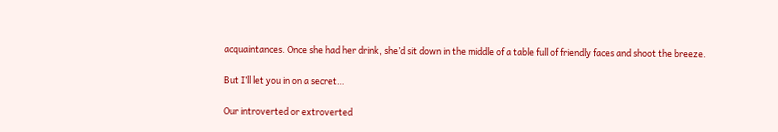acquaintances. Once she had her drink, she’d sit down in the middle of a table full of friendly faces and shoot the breeze.

But I’ll let you in on a secret…

Our introverted or extroverted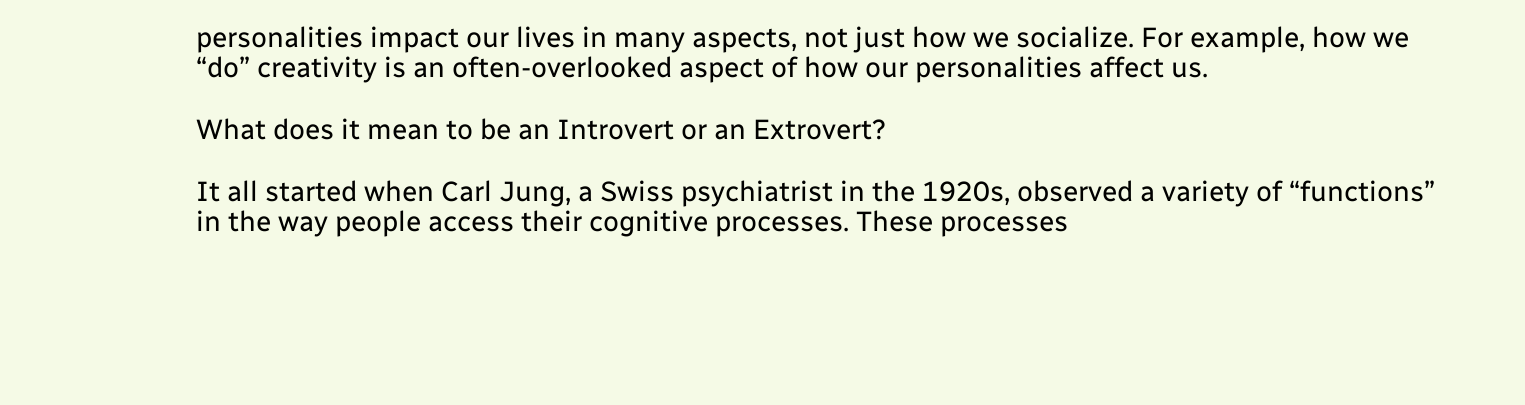personalities impact our lives in many aspects, not just how we socialize. For example, how we “do” creativity is an often-overlooked aspect of how our personalities affect us.

What does it mean to be an Introvert or an Extrovert?

It all started when Carl Jung, a Swiss psychiatrist in the 1920s, observed a variety of “functions” in the way people access their cognitive processes. These processes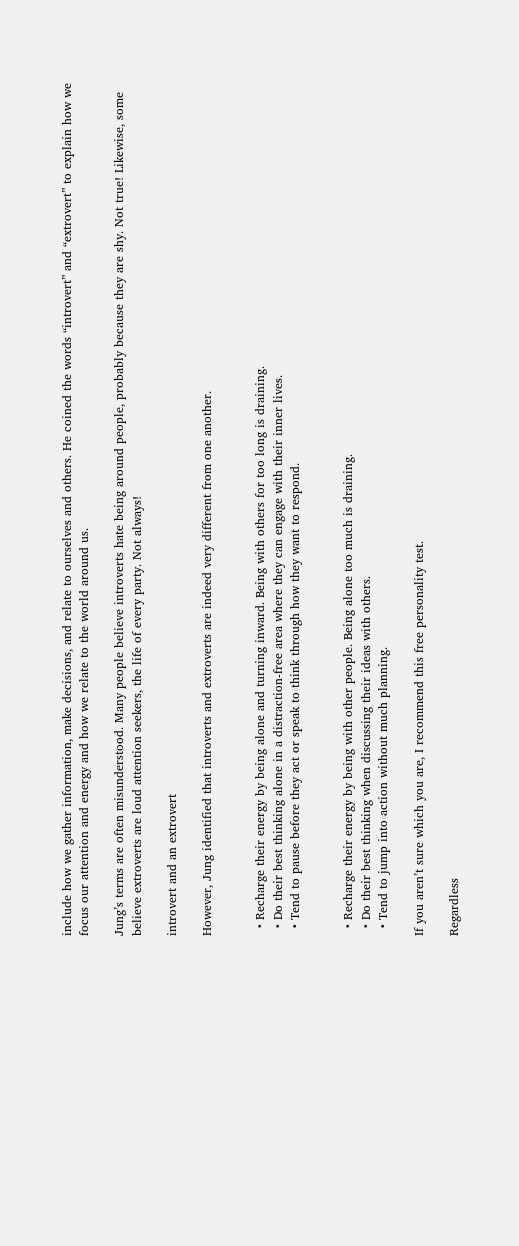include how we gather information, make decisions, and relate to ourselves and others. He coined the words “introvert” and “extrovert” to explain how we focus our attention and energy and how we relate to the world around us.

Jung’s terms are often misunderstood. Many people believe introverts hate being around people, probably because they are shy. Not true! Likewise, some believe extroverts are loud attention seekers, the life of every party. Not always!

introvert and an extrovert

However, Jung identified that introverts and extroverts are indeed very different from one another.


  • Recharge their energy by being alone and turning inward. Being with others for too long is draining.
  • Do their best thinking alone in a distraction-free area where they can engage with their inner lives.
  • Tend to pause before they act or speak to think through how they want to respond.


  • Recharge their energy by being with other people. Being alone too much is draining.
  • Do their best thinking when discussing their ideas with others.
  • Tend to jump into action without much planning.

If you aren’t sure which you are, I recommend this free personality test.

Regardless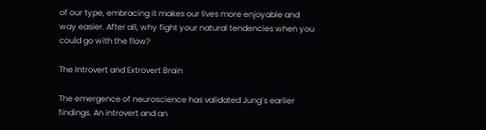of our type, embracing it makes our lives more enjoyable and way easier. After all, why fight your natural tendencies when you could go with the flow?

The Introvert and Extrovert Brain

The emergence of neuroscience has validated Jung’s earlier findings. An introvert and an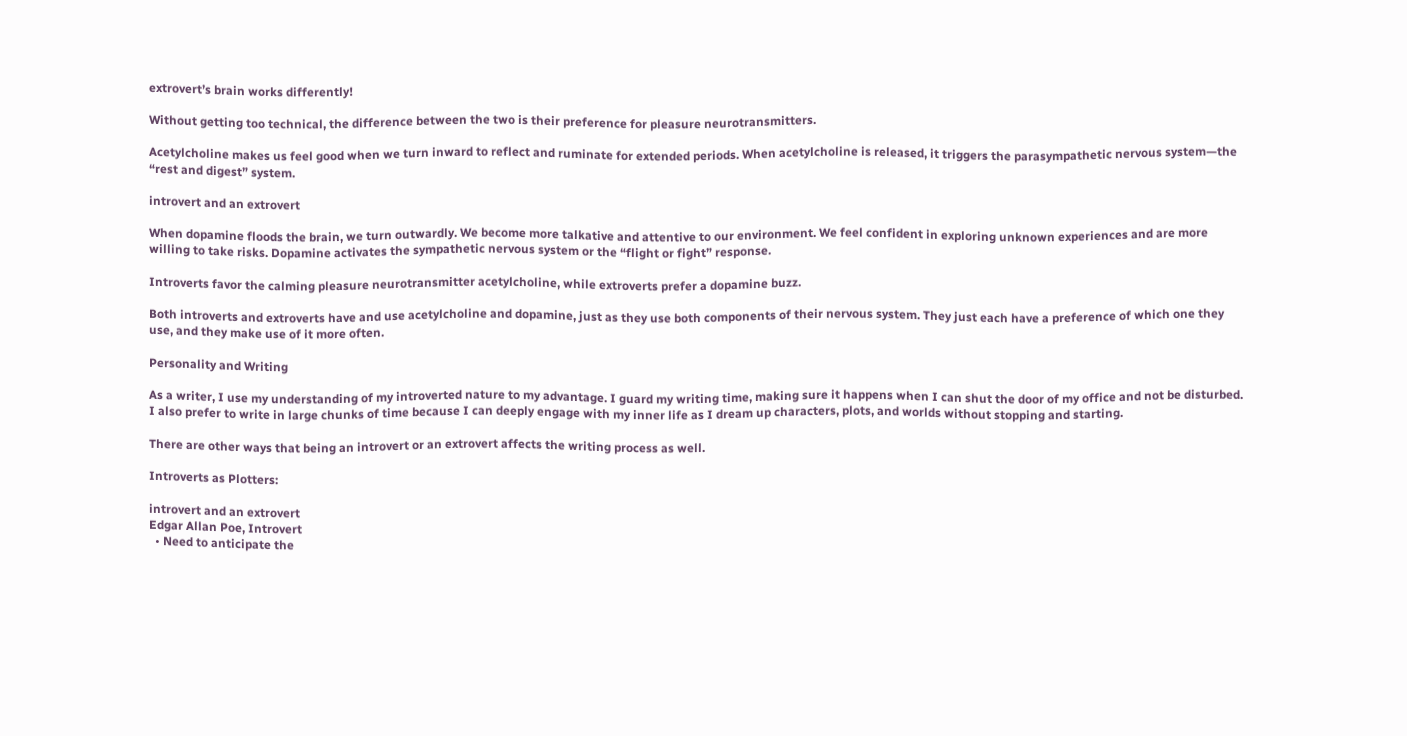extrovert’s brain works differently!

Without getting too technical, the difference between the two is their preference for pleasure neurotransmitters.

Acetylcholine makes us feel good when we turn inward to reflect and ruminate for extended periods. When acetylcholine is released, it triggers the parasympathetic nervous system—the “rest and digest” system.

introvert and an extrovert

When dopamine floods the brain, we turn outwardly. We become more talkative and attentive to our environment. We feel confident in exploring unknown experiences and are more willing to take risks. Dopamine activates the sympathetic nervous system or the “flight or fight” response.

Introverts favor the calming pleasure neurotransmitter acetylcholine, while extroverts prefer a dopamine buzz.

Both introverts and extroverts have and use acetylcholine and dopamine, just as they use both components of their nervous system. They just each have a preference of which one they use, and they make use of it more often.

Personality and Writing

As a writer, I use my understanding of my introverted nature to my advantage. I guard my writing time, making sure it happens when I can shut the door of my office and not be disturbed. I also prefer to write in large chunks of time because I can deeply engage with my inner life as I dream up characters, plots, and worlds without stopping and starting.

There are other ways that being an introvert or an extrovert affects the writing process as well.

Introverts as Plotters:

introvert and an extrovert
Edgar Allan Poe, Introvert
  • Need to anticipate the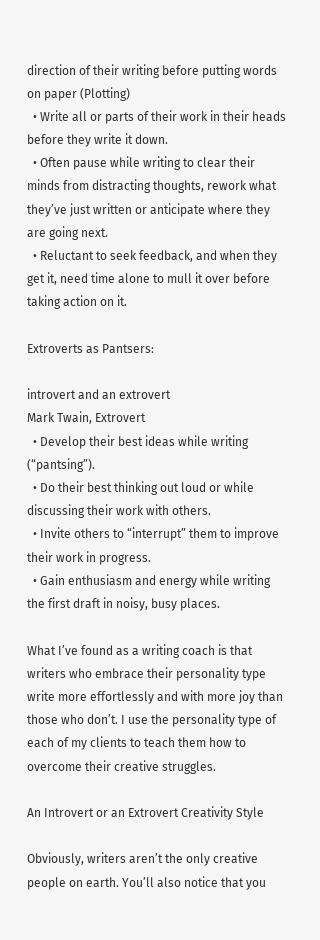direction of their writing before putting words on paper (Plotting)
  • Write all or parts of their work in their heads before they write it down.
  • Often pause while writing to clear their minds from distracting thoughts, rework what they’ve just written or anticipate where they are going next.
  • Reluctant to seek feedback, and when they get it, need time alone to mull it over before taking action on it.

Extroverts as Pantsers:

introvert and an extrovert
Mark Twain, Extrovert
  • Develop their best ideas while writing (“pantsing”).
  • Do their best thinking out loud or while discussing their work with others.
  • Invite others to “interrupt” them to improve their work in progress.
  • Gain enthusiasm and energy while writing the first draft in noisy, busy places.

What I’ve found as a writing coach is that writers who embrace their personality type write more effortlessly and with more joy than those who don’t. I use the personality type of each of my clients to teach them how to overcome their creative struggles.

An Introvert or an Extrovert Creativity Style

Obviously, writers aren’t the only creative people on earth. You’ll also notice that you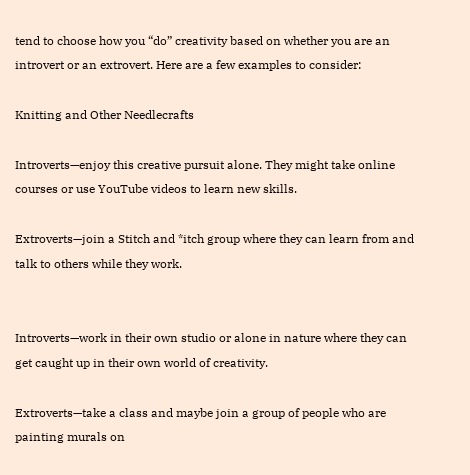tend to choose how you “do” creativity based on whether you are an introvert or an extrovert. Here are a few examples to consider:

Knitting and Other Needlecrafts

Introverts—enjoy this creative pursuit alone. They might take online courses or use YouTube videos to learn new skills.

Extroverts—join a Stitch and *itch group where they can learn from and talk to others while they work.


Introverts—work in their own studio or alone in nature where they can get caught up in their own world of creativity.

Extroverts—take a class and maybe join a group of people who are painting murals on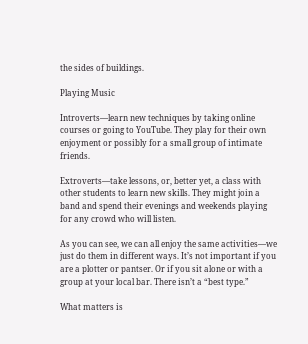the sides of buildings.

Playing Music

Introverts—learn new techniques by taking online courses or going to YouTube. They play for their own enjoyment or possibly for a small group of intimate friends.

Extroverts—take lessons, or, better yet, a class with other students to learn new skills. They might join a band and spend their evenings and weekends playing for any crowd who will listen.

As you can see, we can all enjoy the same activities—we just do them in different ways. It’s not important if you are a plotter or pantser. Or if you sit alone or with a group at your local bar. There isn’t a “best type.”

What matters is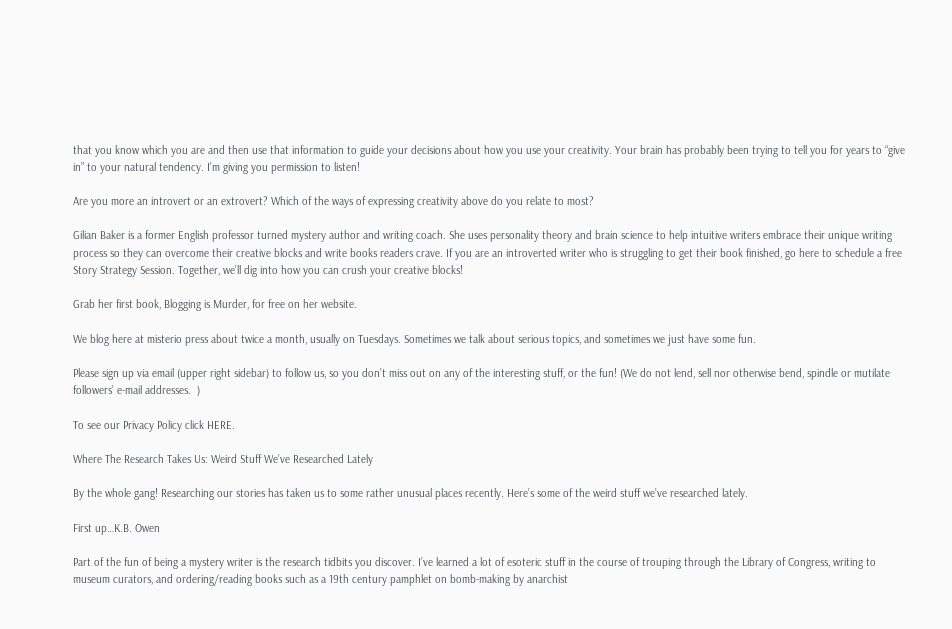that you know which you are and then use that information to guide your decisions about how you use your creativity. Your brain has probably been trying to tell you for years to “give in” to your natural tendency. I’m giving you permission to listen!

Are you more an introvert or an extrovert? Which of the ways of expressing creativity above do you relate to most?

Gilian Baker is a former English professor turned mystery author and writing coach. She uses personality theory and brain science to help intuitive writers embrace their unique writing process so they can overcome their creative blocks and write books readers crave. If you are an introverted writer who is struggling to get their book finished, go here to schedule a free Story Strategy Session. Together, we’ll dig into how you can crush your creative blocks!

Grab her first book, Blogging is Murder, for free on her website.

We blog here at misterio press about twice a month, usually on Tuesdays. Sometimes we talk about serious topics, and sometimes we just have some fun.

Please sign up via email (upper right sidebar) to follow us, so you don’t miss out on any of the interesting stuff, or the fun! (We do not lend, sell nor otherwise bend, spindle or mutilate followers’ e-mail addresses.  )

To see our Privacy Policy click HERE.

Where The Research Takes Us: Weird Stuff We’ve Researched Lately

By the whole gang! Researching our stories has taken us to some rather unusual places recently. Here’s some of the weird stuff we’ve researched lately.

First up…K.B. Owen

Part of the fun of being a mystery writer is the research tidbits you discover. I’ve learned a lot of esoteric stuff in the course of trouping through the Library of Congress, writing to museum curators, and ordering/reading books such as a 19th century pamphlet on bomb-making by anarchist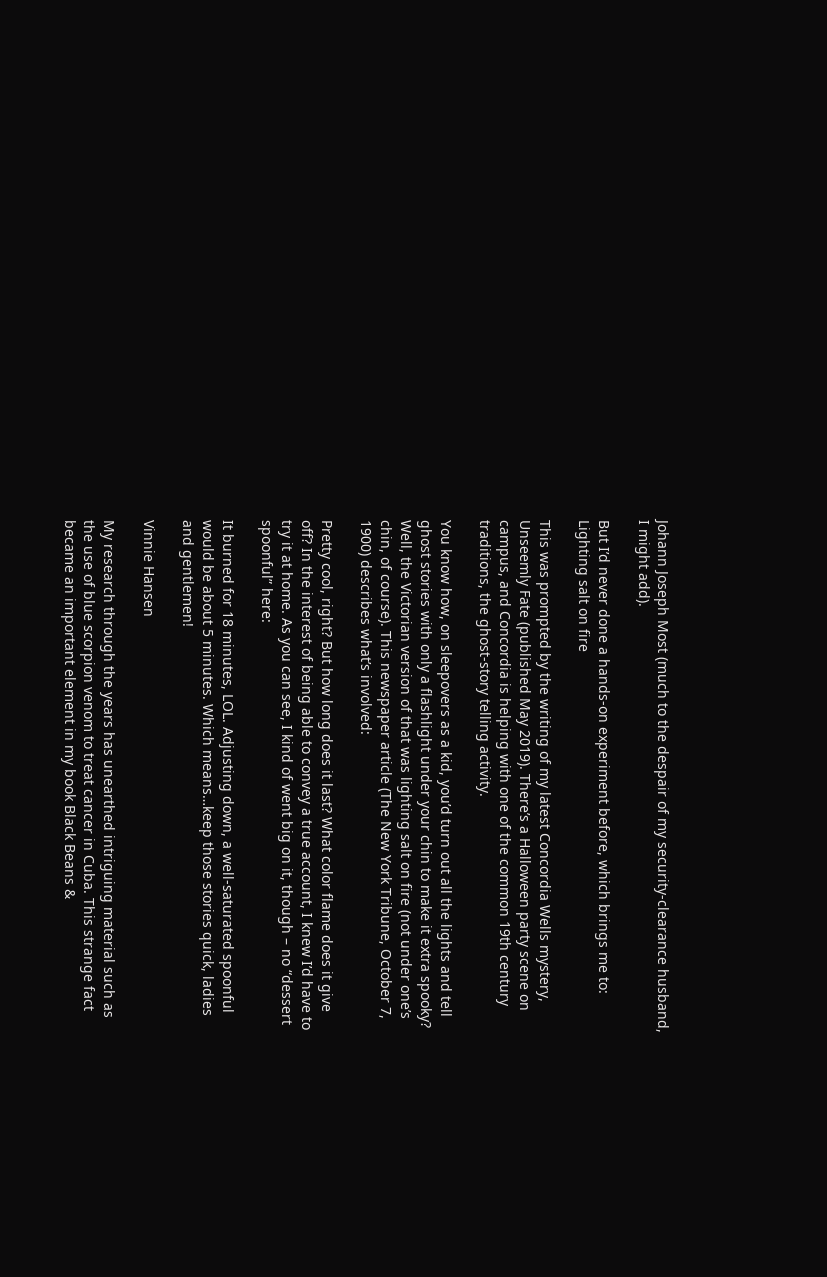Johann Joseph Most (much to the despair of my security-clearance husband, I might add).

But I’d never done a hands-on experiment before, which brings me to:  Lighting salt on fire

This was prompted by the writing of my latest Concordia Wells mystery, Unseemly Fate (published May 2019). There’s a Halloween party scene on campus, and Concordia is helping with one of the common 19th century traditions, the ghost-story telling activity.

You know how, on sleepovers as a kid, you’d turn out all the lights and tell ghost stories with only a flashlight under your chin to make it extra spooky? Well, the Victorian version of that was lighting salt on fire (not under one’s chin, of course). This newspaper article (The New York Tribune, October 7, 1900) describes what’s involved:

Pretty cool, right? But how long does it last? What color flame does it give off? In the interest of being able to convey a true account, I knew I’d have to try it at home. As you can see, I kind of went big on it, though – no “dessert spoonful” here:

It burned for 18 minutes, LOL. Adjusting down, a well-saturated spoonful would be about 5 minutes. Which means…keep those stories quick, ladies and gentlemen!

Vinnie Hansen

My research through the years has unearthed intriguing material such as the use of blue scorpion venom to treat cancer in Cuba. This strange fact became an important element in my book Black Beans &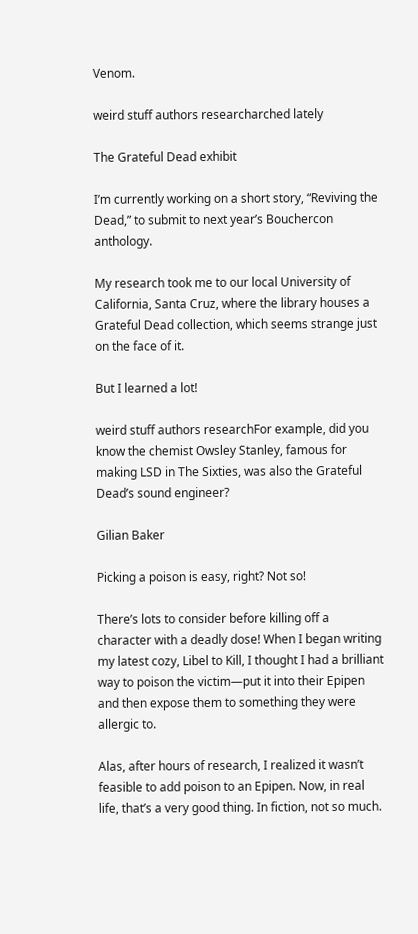Venom.

weird stuff authors researcharched lately

The Grateful Dead exhibit

I’m currently working on a short story, “Reviving the Dead,” to submit to next year’s Bouchercon anthology.

My research took me to our local University of California, Santa Cruz, where the library houses a Grateful Dead collection, which seems strange just on the face of it.

But I learned a lot!

weird stuff authors researchFor example, did you know the chemist Owsley Stanley, famous for making LSD in The Sixties, was also the Grateful Dead’s sound engineer?

Gilian Baker

Picking a poison is easy, right? Not so!

There’s lots to consider before killing off a character with a deadly dose! When I began writing my latest cozy, Libel to Kill, I thought I had a brilliant way to poison the victim—put it into their Epipen and then expose them to something they were allergic to.

Alas, after hours of research, I realized it wasn’t feasible to add poison to an Epipen. Now, in real life, that’s a very good thing. In fiction, not so much.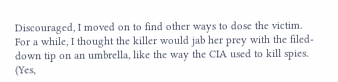Discouraged, I moved on to find other ways to dose the victim. For a while, I thought the killer would jab her prey with the filed-down tip on an umbrella, like the way the CIA used to kill spies. (Yes,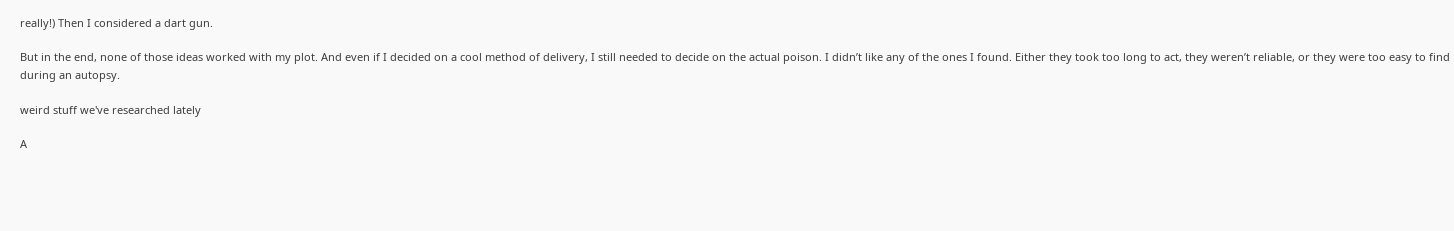really!) Then I considered a dart gun.

But in the end, none of those ideas worked with my plot. And even if I decided on a cool method of delivery, I still needed to decide on the actual poison. I didn’t like any of the ones I found. Either they took too long to act, they weren’t reliable, or they were too easy to find during an autopsy.

weird stuff we've researched lately

A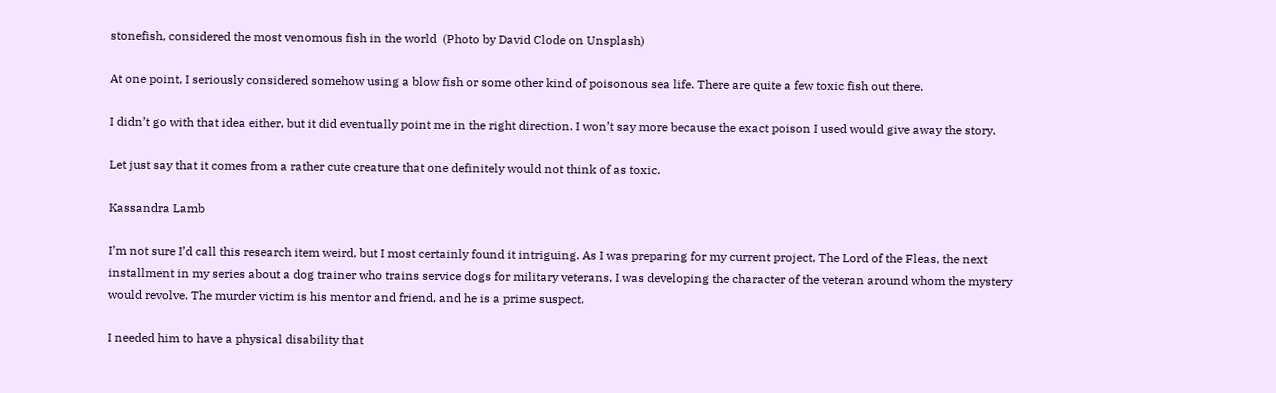stonefish, considered the most venomous fish in the world  (Photo by David Clode on Unsplash)

At one point, I seriously considered somehow using a blow fish or some other kind of poisonous sea life. There are quite a few toxic fish out there.

I didn’t go with that idea either, but it did eventually point me in the right direction. I won’t say more because the exact poison I used would give away the story.

Let just say that it comes from a rather cute creature that one definitely would not think of as toxic.

Kassandra Lamb

I’m not sure I’d call this research item weird, but I most certainly found it intriguing. As I was preparing for my current project, The Lord of the Fleas, the next installment in my series about a dog trainer who trains service dogs for military veterans, I was developing the character of the veteran around whom the mystery would revolve. The murder victim is his mentor and friend, and he is a prime suspect.

I needed him to have a physical disability that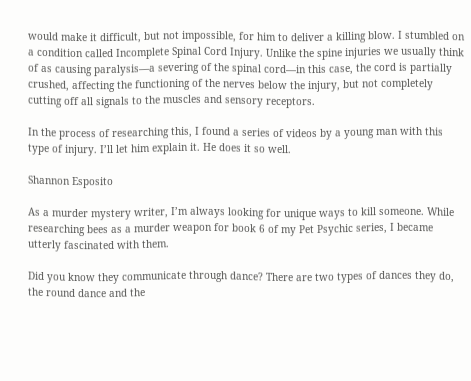would make it difficult, but not impossible, for him to deliver a killing blow. I stumbled on a condition called Incomplete Spinal Cord Injury. Unlike the spine injuries we usually think of as causing paralysis—a severing of the spinal cord—in this case, the cord is partially crushed, affecting the functioning of the nerves below the injury, but not completely cutting off all signals to the muscles and sensory receptors.

In the process of researching this, I found a series of videos by a young man with this type of injury. I’ll let him explain it. He does it so well.

Shannon Esposito

As a murder mystery writer, I’m always looking for unique ways to kill someone. While researching bees as a murder weapon for book 6 of my Pet Psychic series, I became utterly fascinated with them.

Did you know they communicate through dance? There are two types of dances they do, the round dance and the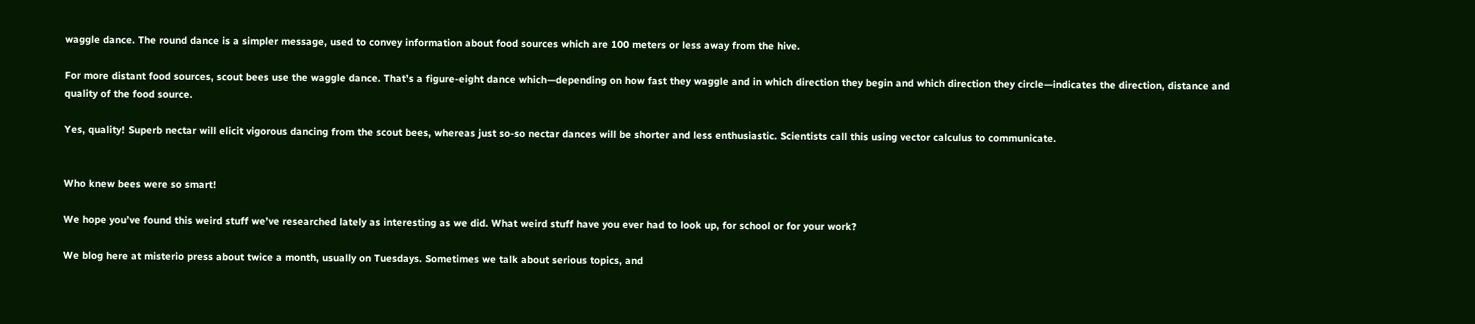waggle dance. The round dance is a simpler message, used to convey information about food sources which are 100 meters or less away from the hive.

For more distant food sources, scout bees use the waggle dance. That’s a figure-eight dance which—depending on how fast they waggle and in which direction they begin and which direction they circle—indicates the direction, distance and quality of the food source.

Yes, quality! Superb nectar will elicit vigorous dancing from the scout bees, whereas just so-so nectar dances will be shorter and less enthusiastic. Scientists call this using vector calculus to communicate.


Who knew bees were so smart!

We hope you’ve found this weird stuff we’ve researched lately as interesting as we did. What weird stuff have you ever had to look up, for school or for your work?

We blog here at misterio press about twice a month, usually on Tuesdays. Sometimes we talk about serious topics, and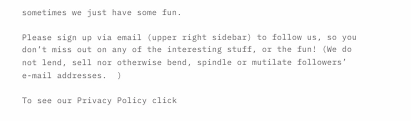sometimes we just have some fun.

Please sign up via email (upper right sidebar) to follow us, so you don’t miss out on any of the interesting stuff, or the fun! (We do not lend, sell nor otherwise bend, spindle or mutilate followers’ e-mail addresses.  )

To see our Privacy Policy click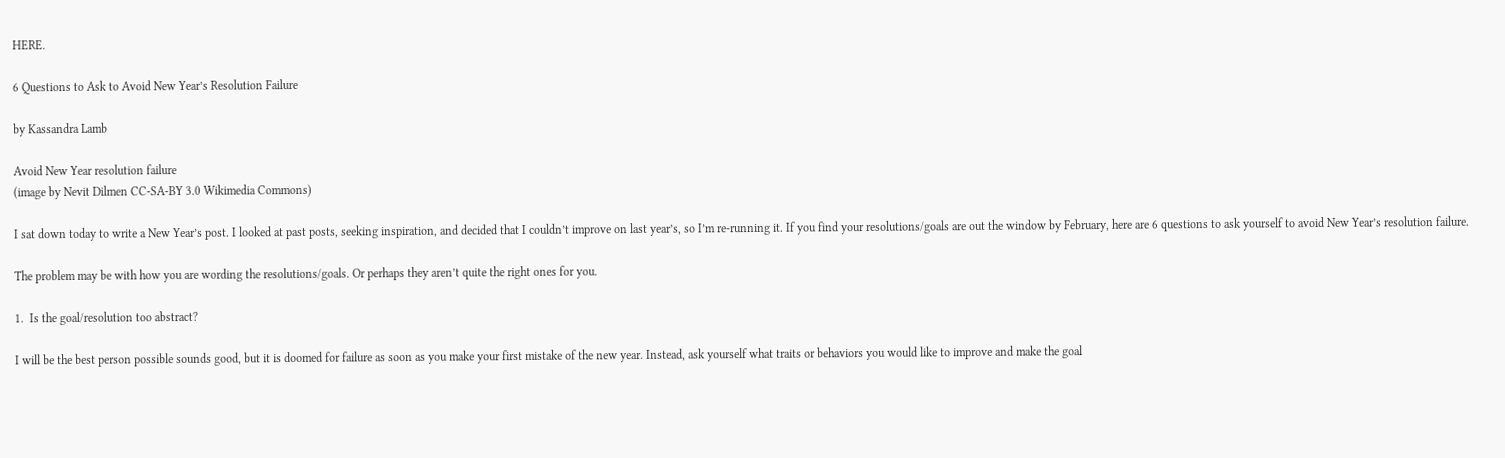HERE.

6 Questions to Ask to Avoid New Year’s Resolution Failure

by Kassandra Lamb

Avoid New Year resolution failure
(image by Nevit Dilmen CC-SA-BY 3.0 Wikimedia Commons)

I sat down today to write a New Year’s post. I looked at past posts, seeking inspiration, and decided that I couldn’t improve on last year’s, so I’m re-running it. If you find your resolutions/goals are out the window by February, here are 6 questions to ask yourself to avoid New Year’s resolution failure.

The problem may be with how you are wording the resolutions/goals. Or perhaps they aren’t quite the right ones for you.

1.  Is the goal/resolution too abstract?

I will be the best person possible sounds good, but it is doomed for failure as soon as you make your first mistake of the new year. Instead, ask yourself what traits or behaviors you would like to improve and make the goal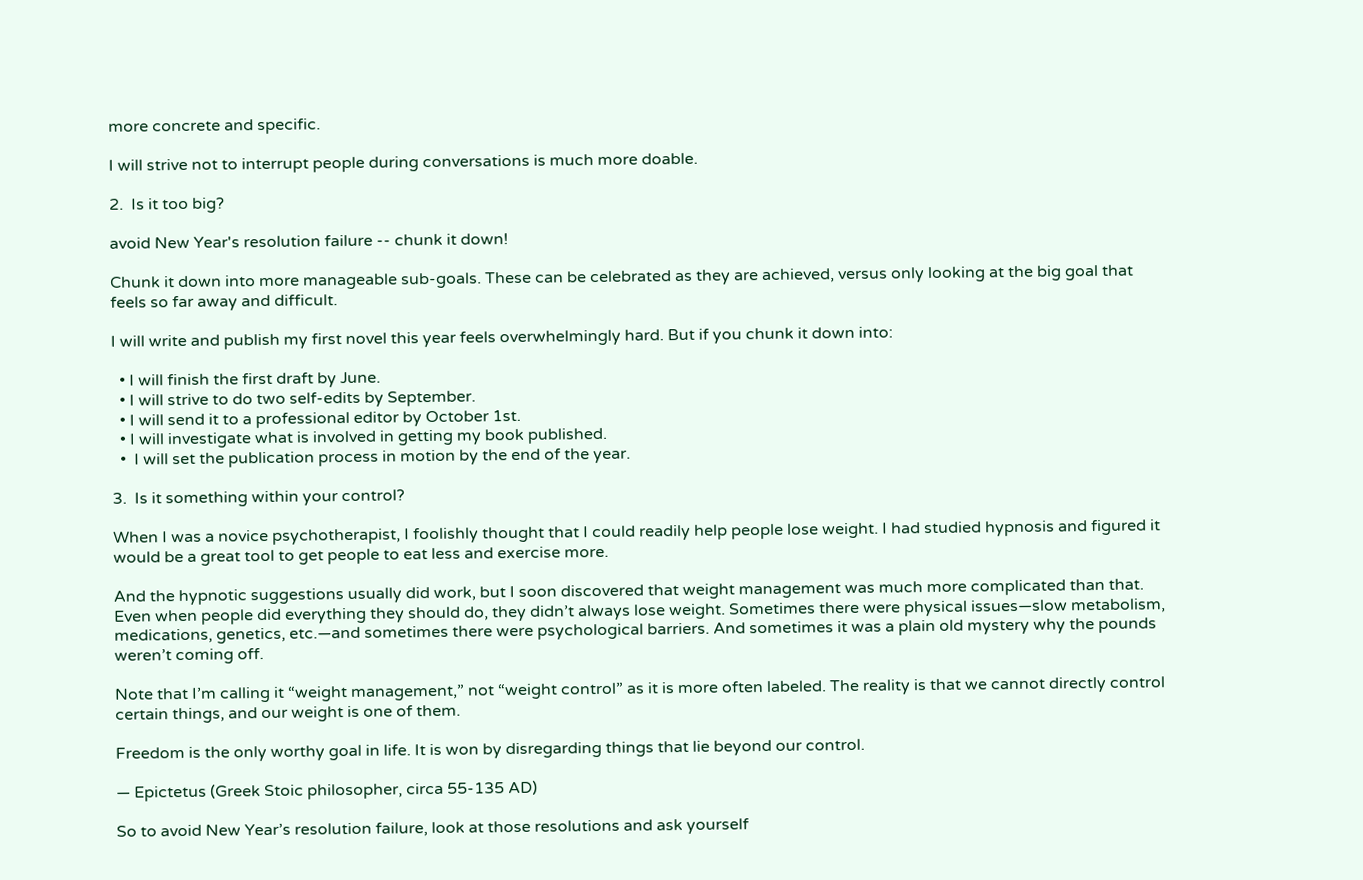more concrete and specific.

I will strive not to interrupt people during conversations is much more doable.

2.  Is it too big?

avoid New Year's resolution failure -- chunk it down!

Chunk it down into more manageable sub-goals. These can be celebrated as they are achieved, versus only looking at the big goal that feels so far away and difficult.

I will write and publish my first novel this year feels overwhelmingly hard. But if you chunk it down into:

  • I will finish the first draft by June.
  • I will strive to do two self-edits by September.
  • I will send it to a professional editor by October 1st.
  • I will investigate what is involved in getting my book published.
  •  I will set the publication process in motion by the end of the year.

3.  Is it something within your control?

When I was a novice psychotherapist, I foolishly thought that I could readily help people lose weight. I had studied hypnosis and figured it would be a great tool to get people to eat less and exercise more.

And the hypnotic suggestions usually did work, but I soon discovered that weight management was much more complicated than that. Even when people did everything they should do, they didn’t always lose weight. Sometimes there were physical issues—slow metabolism, medications, genetics, etc.—and sometimes there were psychological barriers. And sometimes it was a plain old mystery why the pounds weren’t coming off.

Note that I’m calling it “weight management,” not “weight control” as it is more often labeled. The reality is that we cannot directly control certain things, and our weight is one of them.

Freedom is the only worthy goal in life. It is won by disregarding things that lie beyond our control.

― Epictetus (Greek Stoic philosopher, circa 55-135 AD)

So to avoid New Year’s resolution failure, look at those resolutions and ask yourself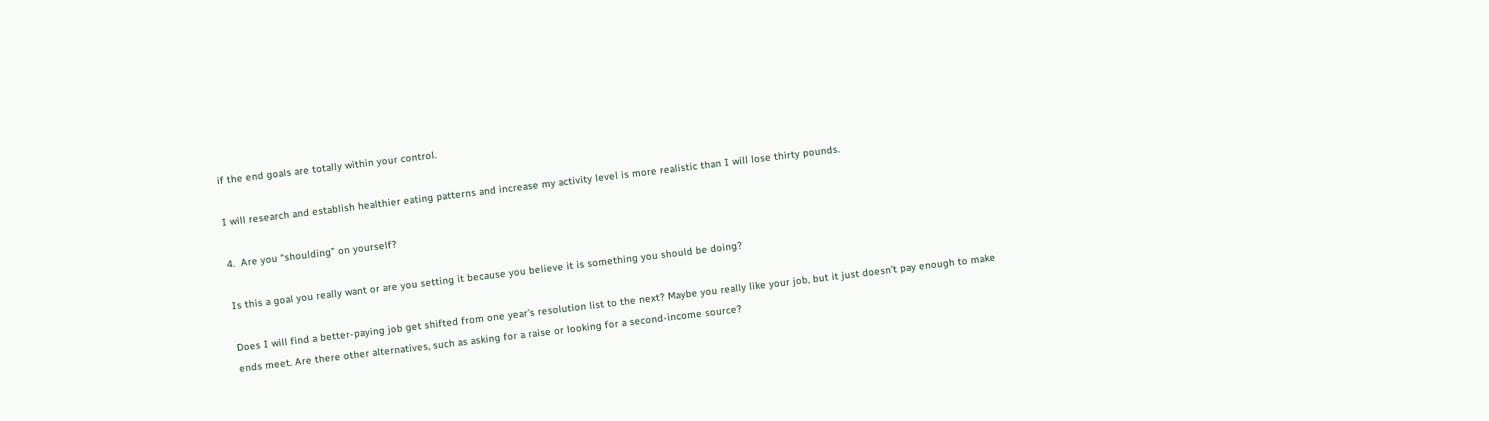if the end goals are totally within your control.

I will research and establish healthier eating patterns and increase my activity level is more realistic than I will lose thirty pounds.

4.  Are you “shoulding” on yourself?

Is this a goal you really want or are you setting it because you believe it is something you should be doing?

Does I will find a better-paying job get shifted from one year’s resolution list to the next? Maybe you really like your job, but it just doesn’t pay enough to make ends meet. Are there other alternatives, such as asking for a raise or looking for a second-income source?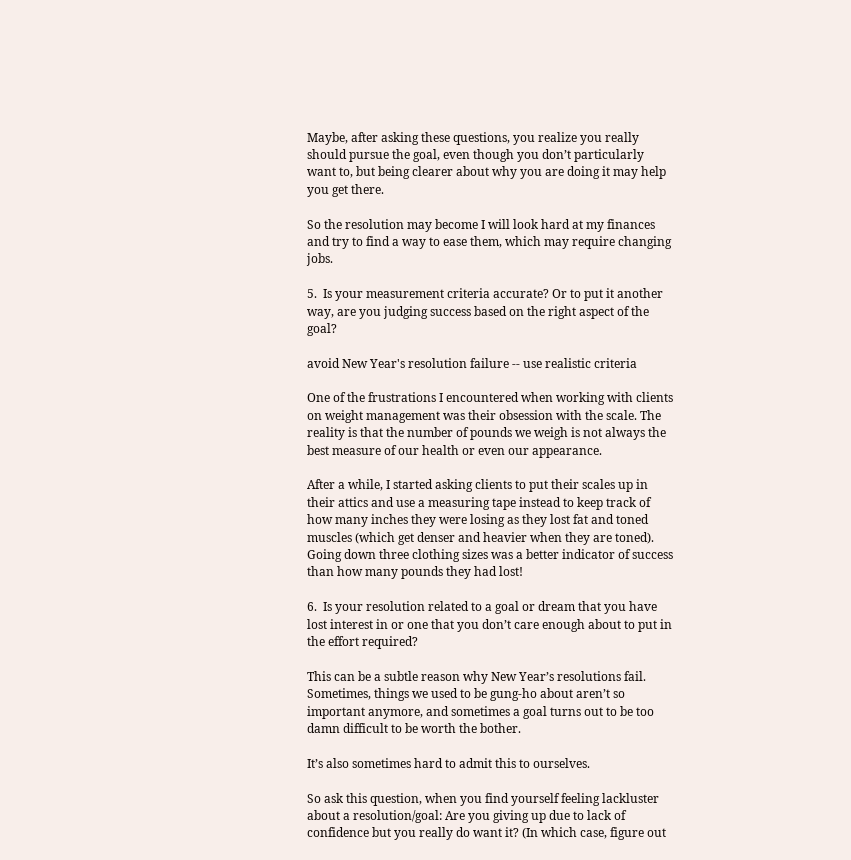Maybe, after asking these questions, you realize you really should pursue the goal, even though you don’t particularly want to, but being clearer about why you are doing it may help you get there.

So the resolution may become I will look hard at my finances and try to find a way to ease them, which may require changing jobs.

5.  Is your measurement criteria accurate? Or to put it another way, are you judging success based on the right aspect of the goal?

avoid New Year's resolution failure -- use realistic criteria

One of the frustrations I encountered when working with clients on weight management was their obsession with the scale. The reality is that the number of pounds we weigh is not always the best measure of our health or even our appearance.

After a while, I started asking clients to put their scales up in their attics and use a measuring tape instead to keep track of how many inches they were losing as they lost fat and toned muscles (which get denser and heavier when they are toned). Going down three clothing sizes was a better indicator of success than how many pounds they had lost!

6.  Is your resolution related to a goal or dream that you have lost interest in or one that you don’t care enough about to put in the effort required?

This can be a subtle reason why New Year’s resolutions fail. Sometimes, things we used to be gung-ho about aren’t so important anymore, and sometimes a goal turns out to be too damn difficult to be worth the bother.

It’s also sometimes hard to admit this to ourselves.

So ask this question, when you find yourself feeling lackluster about a resolution/goal: Are you giving up due to lack of confidence but you really do want it? (In which case, figure out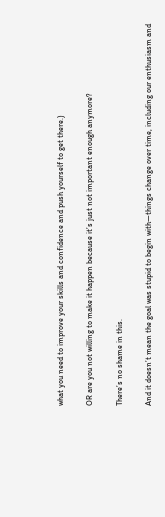what you need to improve your skills and confidence and push yourself to get there.)

OR are you not willing to make it happen because it’s just not important enough anymore?

There’s no shame in this.

And it doesn’t mean the goal was stupid to begin with—things change over time, including our enthusiasm and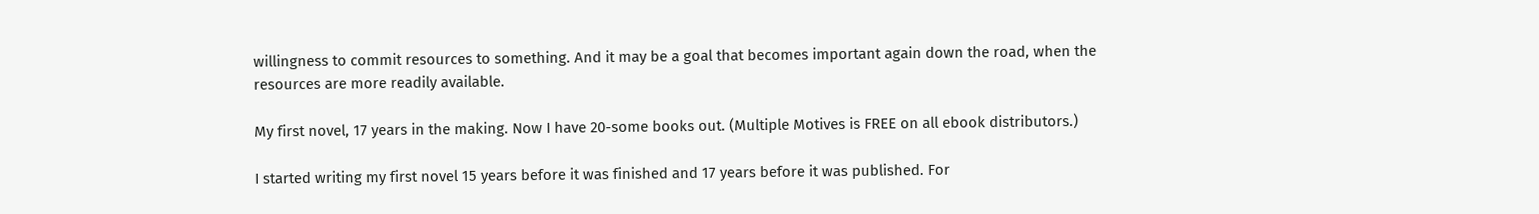willingness to commit resources to something. And it may be a goal that becomes important again down the road, when the resources are more readily available.

My first novel, 17 years in the making. Now I have 20-some books out. (Multiple Motives is FREE on all ebook distributors.)

I started writing my first novel 15 years before it was finished and 17 years before it was published. For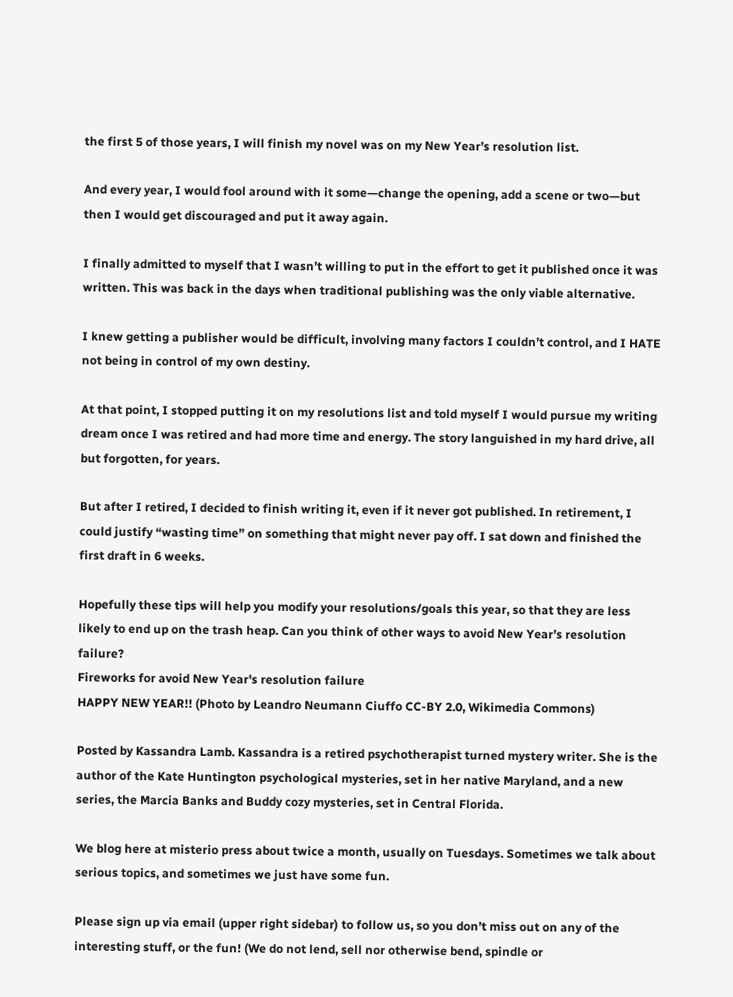the first 5 of those years, I will finish my novel was on my New Year’s resolution list.

And every year, I would fool around with it some—change the opening, add a scene or two—but then I would get discouraged and put it away again.

I finally admitted to myself that I wasn’t willing to put in the effort to get it published once it was written. This was back in the days when traditional publishing was the only viable alternative.

I knew getting a publisher would be difficult, involving many factors I couldn’t control, and I HATE not being in control of my own destiny.

At that point, I stopped putting it on my resolutions list and told myself I would pursue my writing dream once I was retired and had more time and energy. The story languished in my hard drive, all but forgotten, for years.

But after I retired, I decided to finish writing it, even if it never got published. In retirement, I could justify “wasting time” on something that might never pay off. I sat down and finished the first draft in 6 weeks.

Hopefully these tips will help you modify your resolutions/goals this year, so that they are less likely to end up on the trash heap. Can you think of other ways to avoid New Year’s resolution failure?
Fireworks for avoid New Year's resolution failure
HAPPY NEW YEAR!! (Photo by Leandro Neumann Ciuffo CC-BY 2.0, Wikimedia Commons)

Posted by Kassandra Lamb. Kassandra is a retired psychotherapist turned mystery writer. She is the author of the Kate Huntington psychological mysteries, set in her native Maryland, and a new series, the Marcia Banks and Buddy cozy mysteries, set in Central Florida.

We blog here at misterio press about twice a month, usually on Tuesdays. Sometimes we talk about serious topics, and sometimes we just have some fun.

Please sign up via email (upper right sidebar) to follow us, so you don’t miss out on any of the interesting stuff, or the fun! (We do not lend, sell nor otherwise bend, spindle or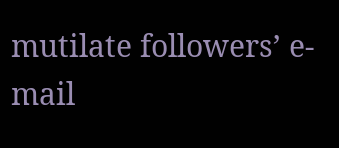mutilate followers’ e-mail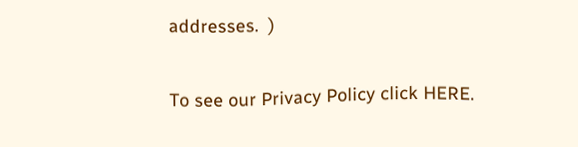addresses.  )

To see our Privacy Policy click HERE.